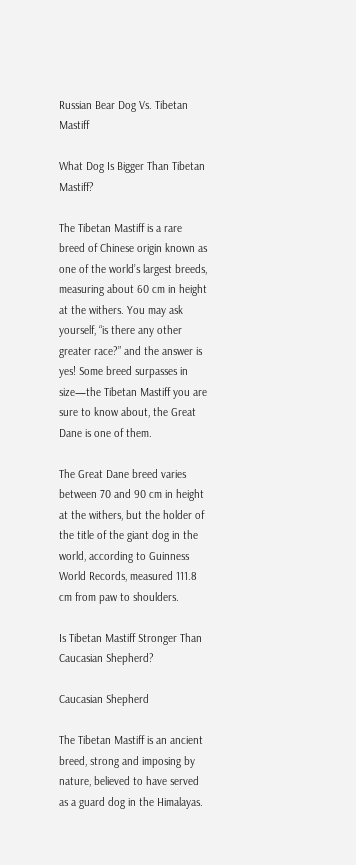Russian Bear Dog Vs. Tibetan Mastiff

What Dog Is Bigger Than Tibetan Mastiff?

The Tibetan Mastiff is a rare breed of Chinese origin known as one of the world’s largest breeds, measuring about 60 cm in height at the withers. You may ask yourself, “is there any other greater race?” and the answer is yes! Some breed surpasses in size—the Tibetan Mastiff you are sure to know about, the Great Dane is one of them.

The Great Dane breed varies between 70 and 90 cm in height at the withers, but the holder of the title of the giant dog in the world, according to Guinness World Records, measured 111.8 cm from paw to shoulders.

Is Tibetan Mastiff Stronger Than Caucasian Shepherd?

Caucasian Shepherd

The Tibetan Mastiff is an ancient breed, strong and imposing by nature, believed to have served as a guard dog in the Himalayas.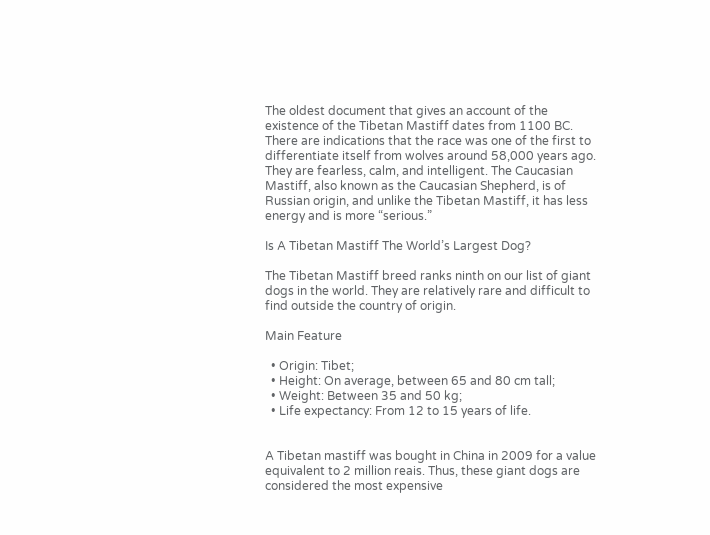The oldest document that gives an account of the existence of the Tibetan Mastiff dates from 1100 BC. There are indications that the race was one of the first to differentiate itself from wolves around 58,000 years ago. They are fearless, calm, and intelligent. The Caucasian Mastiff, also known as the Caucasian Shepherd, is of Russian origin, and unlike the Tibetan Mastiff, it has less energy and is more “serious.”

Is A Tibetan Mastiff The World’s Largest Dog?

The Tibetan Mastiff breed ranks ninth on our list of giant dogs in the world. They are relatively rare and difficult to find outside the country of origin.

Main Feature

  • Origin: Tibet;
  • Height: On average, between 65 and 80 cm tall;
  • Weight: Between 35 and 50 kg;
  • Life expectancy: From 12 to 15 years of life.


A Tibetan mastiff was bought in China in 2009 for a value equivalent to 2 million reais. Thus, these giant dogs are considered the most expensive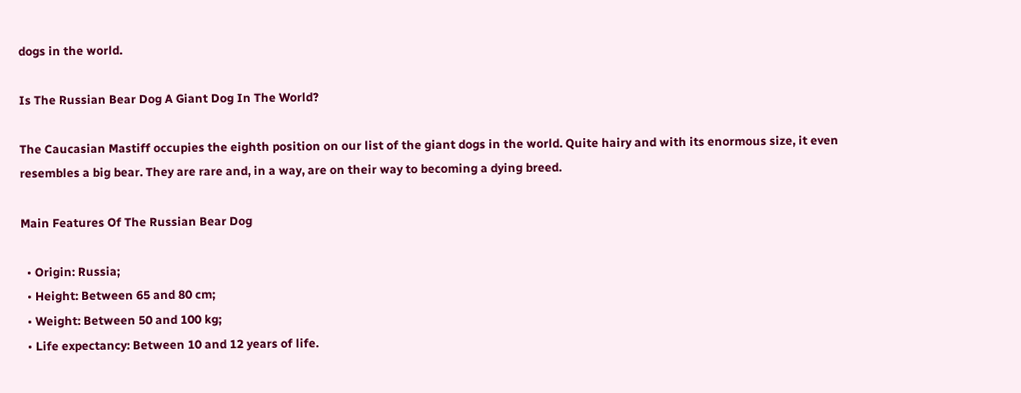dogs in the world.

Is The Russian Bear Dog A Giant Dog In The World?

The Caucasian Mastiff occupies the eighth position on our list of the giant dogs in the world. Quite hairy and with its enormous size, it even resembles a big bear. They are rare and, in a way, are on their way to becoming a dying breed.

Main Features Of The Russian Bear Dog

  • Origin: Russia;
  • Height: Between 65 and 80 cm;
  • Weight: Between 50 and 100 kg;
  • Life expectancy: Between 10 and 12 years of life.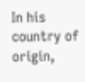In his country of origin,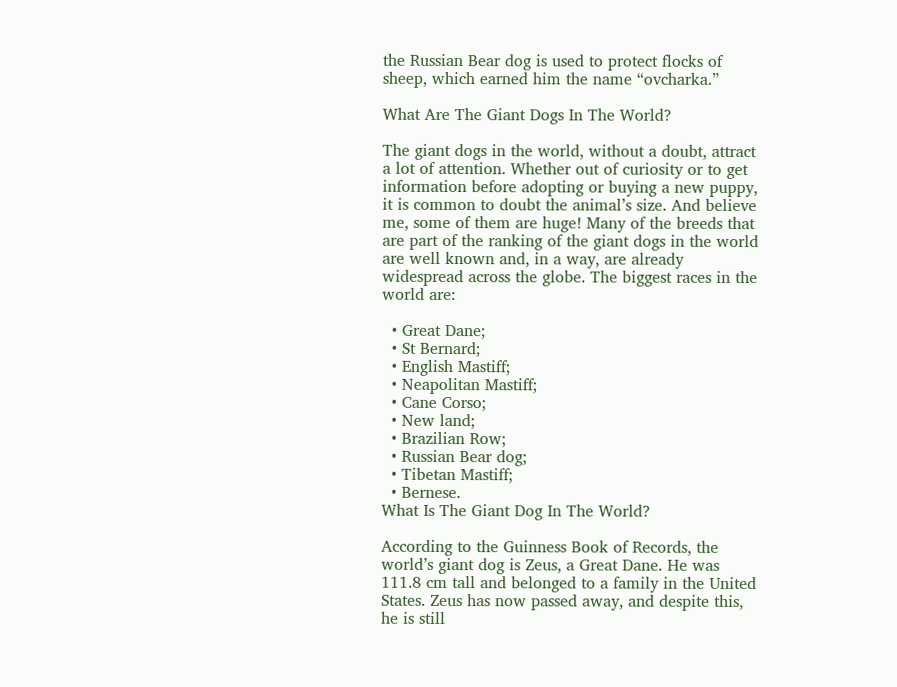the Russian Bear dog is used to protect flocks of sheep, which earned him the name “ovcharka.”

What Are The Giant Dogs In The World?

The giant dogs in the world, without a doubt, attract a lot of attention. Whether out of curiosity or to get information before adopting or buying a new puppy, it is common to doubt the animal’s size. And believe me, some of them are huge! Many of the breeds that are part of the ranking of the giant dogs in the world are well known and, in a way, are already widespread across the globe. The biggest races in the world are:

  • Great Dane;
  • St Bernard;
  • English Mastiff;
  • Neapolitan Mastiff;
  • Cane Corso;
  • New land;
  • Brazilian Row;
  • Russian Bear dog;
  • Tibetan Mastiff;
  • Bernese.
What Is The Giant Dog In The World?

According to the Guinness Book of Records, the world’s giant dog is Zeus, a Great Dane. He was 111.8 cm tall and belonged to a family in the United States. Zeus has now passed away, and despite this, he is still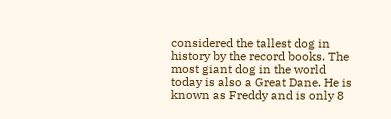considered the tallest dog in history by the record books. The most giant dog in the world today is also a Great Dane. He is known as Freddy and is only 8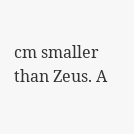cm smaller than Zeus. A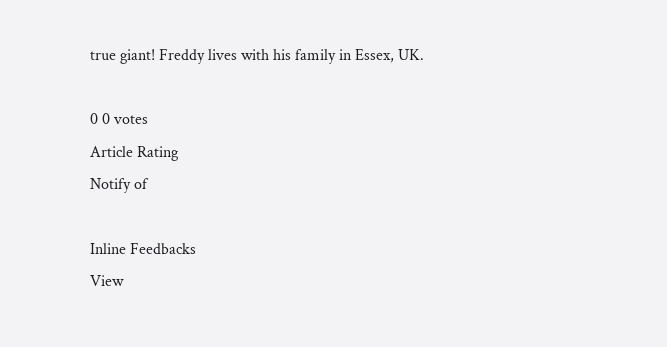true giant! Freddy lives with his family in Essex, UK.

0 0 votes
Article Rating
Notify of

Inline Feedbacks
View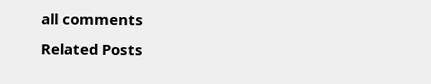all comments
Related Posts